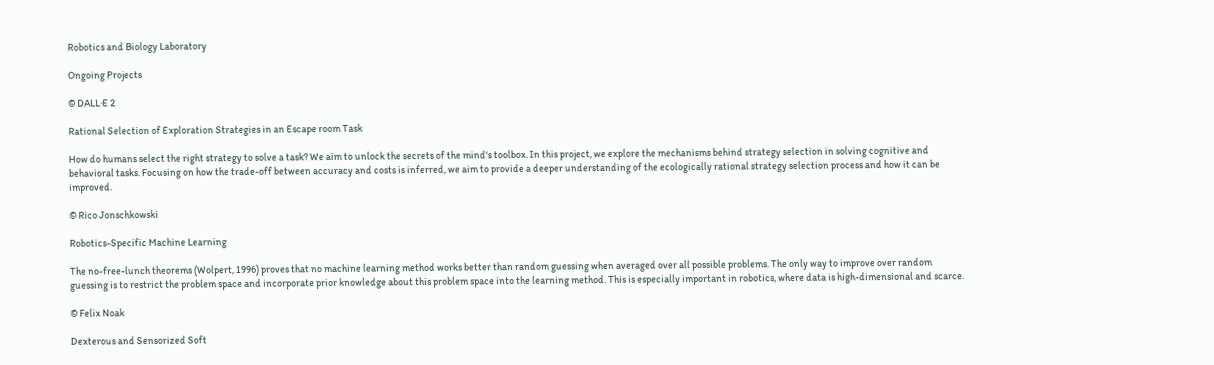Robotics and Biology Laboratory

Ongoing Projects

© DALL·E 2

Rational Selection of Exploration Strategies in an Escape room Task

How do humans select the right strategy to solve a task? We aim to unlock the secrets of the mind's toolbox. In this project, we explore the mechanisms behind strategy selection in solving cognitive and behavioral tasks. Focusing on how the trade-off between accuracy and costs is inferred, we aim to provide a deeper understanding of the ecologically rational strategy selection process and how it can be improved.

© Rico Jonschkowski

Robotics-Specific Machine Learning

The no-free-lunch theorems (Wolpert, 1996) proves that no machine learning method works better than random guessing when averaged over all possible problems. The only way to improve over random guessing is to restrict the problem space and incorporate prior knowledge about this problem space into the learning method. This is especially important in robotics, where data is high-dimensional and scarce.

© Felix Noak

Dexterous and Sensorized Soft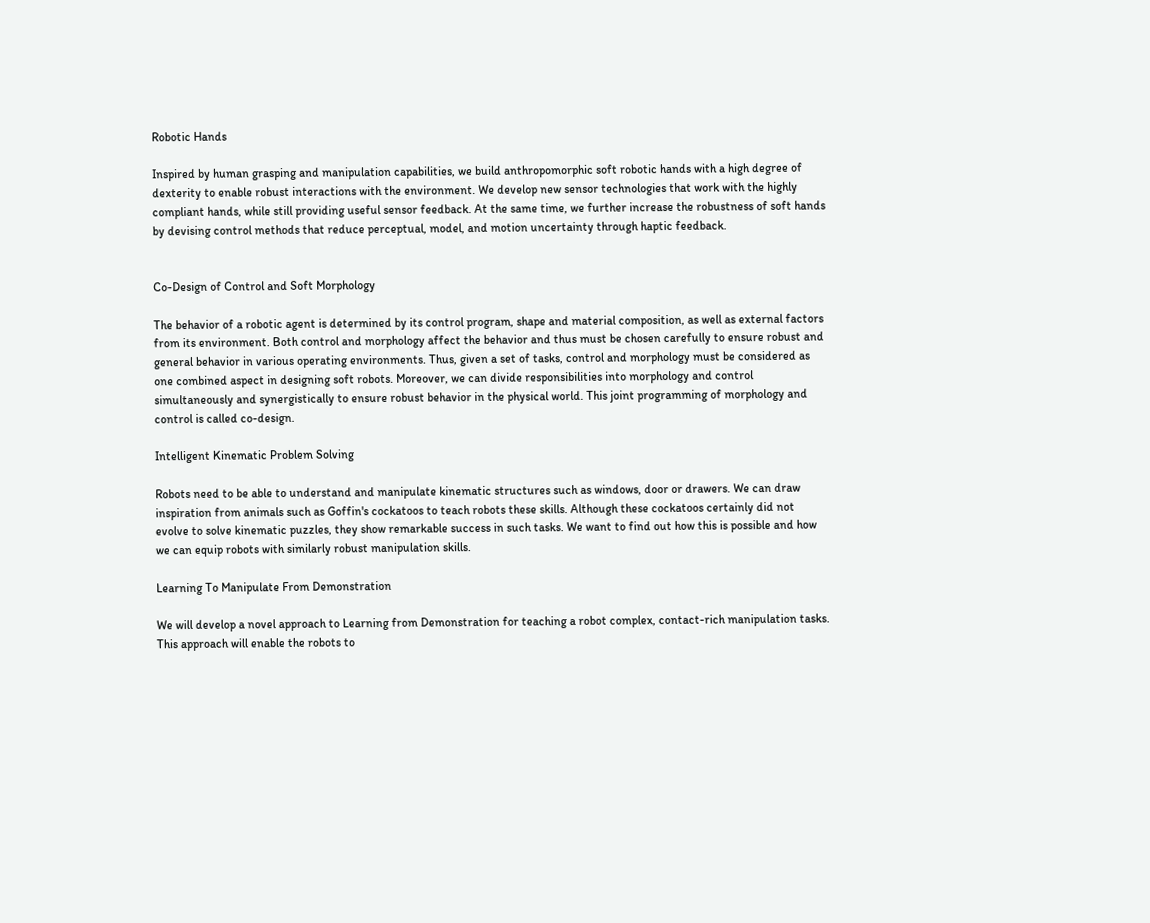Robotic Hands

Inspired by human grasping and manipulation capabilities, we build anthropomorphic soft robotic hands with a high degree of dexterity to enable robust interactions with the environment. We develop new sensor technologies that work with the highly compliant hands, while still providing useful sensor feedback. At the same time, we further increase the robustness of soft hands by devising control methods that reduce perceptual, model, and motion uncertainty through haptic feedback.


Co-Design of Control and Soft Morphology

The behavior of a robotic agent is determined by its control program, shape and material composition, as well as external factors from its environment. Both control and morphology affect the behavior and thus must be chosen carefully to ensure robust and general behavior in various operating environments. Thus, given a set of tasks, control and morphology must be considered as one combined aspect in designing soft robots. Moreover, we can divide responsibilities into morphology and control simultaneously and synergistically to ensure robust behavior in the physical world. This joint programming of morphology and control is called co-design.

Intelligent Kinematic Problem Solving

Robots need to be able to understand and manipulate kinematic structures such as windows, door or drawers. We can draw inspiration from animals such as Goffin's cockatoos to teach robots these skills. Although these cockatoos certainly did not evolve to solve kinematic puzzles, they show remarkable success in such tasks. We want to find out how this is possible and how we can equip robots with similarly robust manipulation skills.

Learning To Manipulate From Demonstration

We will develop a novel approach to Learning from Demonstration for teaching a robot complex, contact-rich manipulation tasks. This approach will enable the robots to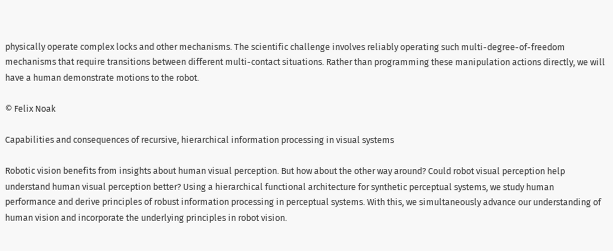physically operate complex locks and other mechanisms. The scientific challenge involves reliably operating such multi-degree-of-freedom mechanisms that require transitions between different multi-contact situations. Rather than programming these manipulation actions directly, we will have a human demonstrate motions to the robot.

© Felix Noak

Capabilities and consequences of recursive, hierarchical information processing in visual systems

Robotic vision benefits from insights about human visual perception. But how about the other way around? Could robot visual perception help understand human visual perception better? Using a hierarchical functional architecture for synthetic perceptual systems, we study human performance and derive principles of robust information processing in perceptual systems. With this, we simultaneously advance our understanding of human vision and incorporate the underlying principles in robot vision.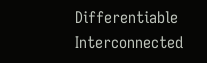Differentiable Interconnected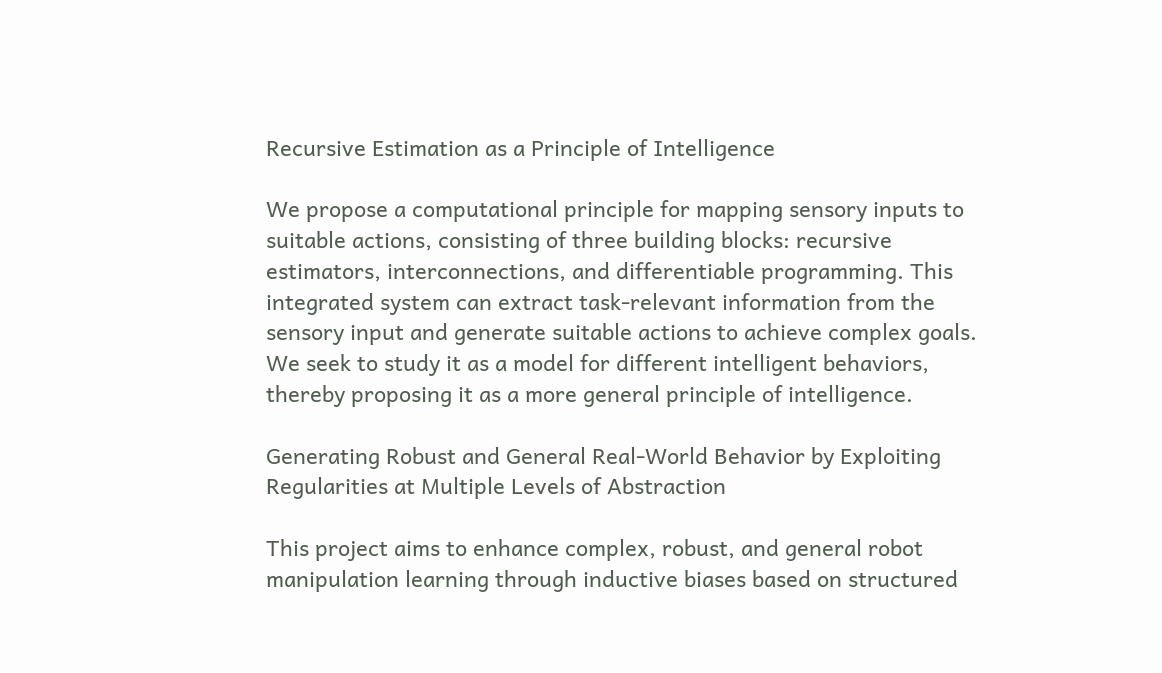Recursive Estimation as a Principle of Intelligence

We propose a computational principle for mapping sensory inputs to suitable actions, consisting of three building blocks: recursive estimators, interconnections, and differentiable programming. This integrated system can extract task-relevant information from the sensory input and generate suitable actions to achieve complex goals. We seek to study it as a model for different intelligent behaviors, thereby proposing it as a more general principle of intelligence.

Generating Robust and General Real-World Behavior by Exploiting Regularities at Multiple Levels of Abstraction

This project aims to enhance complex, robust, and general robot manipulation learning through inductive biases based on structured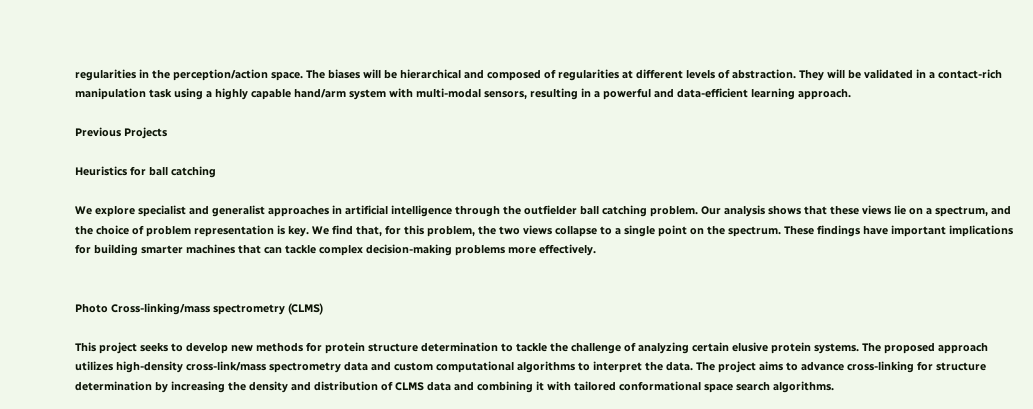regularities in the perception/action space. The biases will be hierarchical and composed of regularities at different levels of abstraction. They will be validated in a contact-rich manipulation task using a highly capable hand/arm system with multi-modal sensors, resulting in a powerful and data-efficient learning approach.

Previous Projects

Heuristics for ball catching

We explore specialist and generalist approaches in artificial intelligence through the outfielder ball catching problem. Our analysis shows that these views lie on a spectrum, and the choice of problem representation is key. We find that, for this problem, the two views collapse to a single point on the spectrum. These findings have important implications for building smarter machines that can tackle complex decision-making problems more effectively.


Photo Cross-linking/mass spectrometry (CLMS)

This project seeks to develop new methods for protein structure determination to tackle the challenge of analyzing certain elusive protein systems. The proposed approach utilizes high-density cross-link/mass spectrometry data and custom computational algorithms to interpret the data. The project aims to advance cross-linking for structure determination by increasing the density and distribution of CLMS data and combining it with tailored conformational space search algorithms.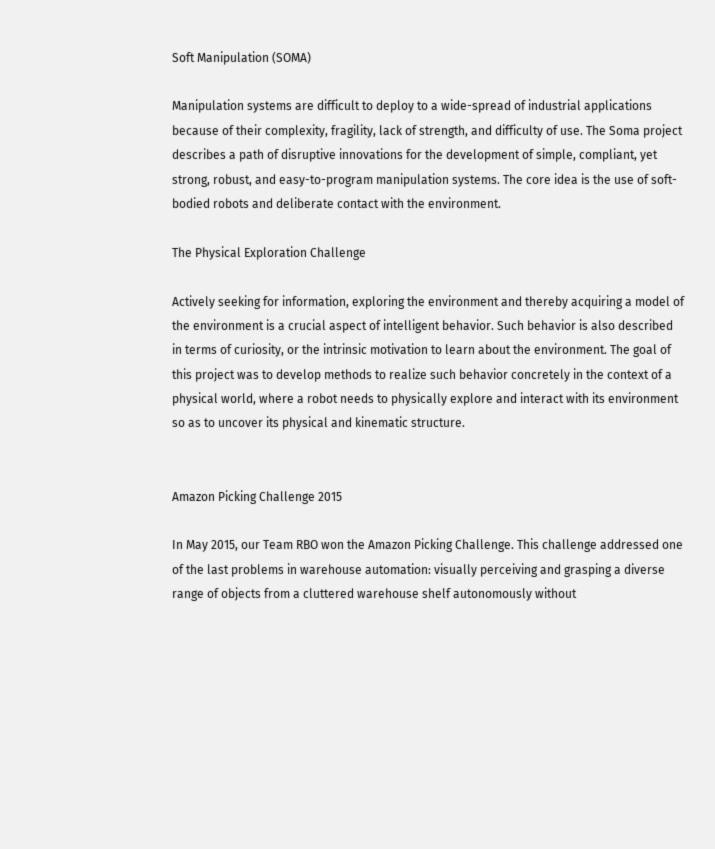Soft Manipulation (SOMA)

Manipulation systems are difficult to deploy to a wide-spread of industrial applications because of their complexity, fragility, lack of strength, and difficulty of use. The Soma project describes a path of disruptive innovations for the development of simple, compliant, yet strong, robust, and easy-to-program manipulation systems. The core idea is the use of soft-bodied robots and deliberate contact with the environment.

The Physical Exploration Challenge

Actively seeking for information, exploring the environment and thereby acquiring a model of the environment is a crucial aspect of intelligent behavior. Such behavior is also described in terms of curiosity, or the intrinsic motivation to learn about the environment. The goal of this project was to develop methods to realize such behavior concretely in the context of a physical world, where a robot needs to physically explore and interact with its environment so as to uncover its physical and kinematic structure.


Amazon Picking Challenge 2015

In May 2015, our Team RBO won the Amazon Picking Challenge. This challenge addressed one of the last problems in warehouse automation: visually perceiving and grasping a diverse range of objects from a cluttered warehouse shelf autonomously without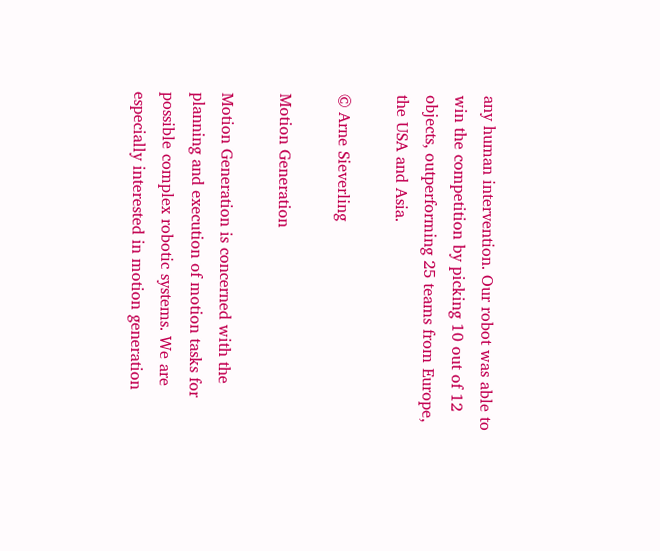any human intervention. Our robot was able to win the competition by picking 10 out of 12 objects, outperforming 25 teams from Europe, the USA and Asia.

© Arne Sieverling

Motion Generation

Motion Generation is concerned with the planning and execution of motion tasks for possible complex robotic systems. We are especially interested in motion generation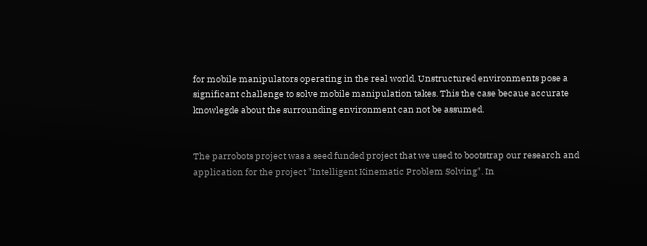for mobile manipulators operating in the real world. Unstructured environments pose a significant challenge to solve mobile manipulation takes. This the case becaue accurate knowlegde about the surrounding environment can not be assumed.


The parrobots project was a seed funded project that we used to bootstrap our research and application for the project "Intelligent Kinematic Problem Solving". In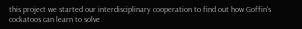this project we started our interdisciplinary cooperation to find out how Goffin's cockatoos can learn to solve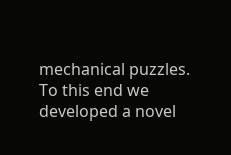mechanical puzzles. To this end we developed a novel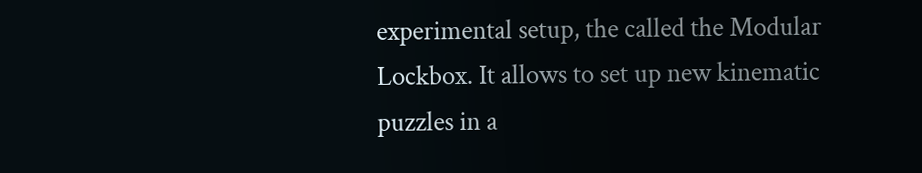experimental setup, the called the Modular Lockbox. It allows to set up new kinematic puzzles in a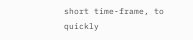short time-frame, to quickly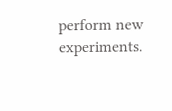perform new experiments.